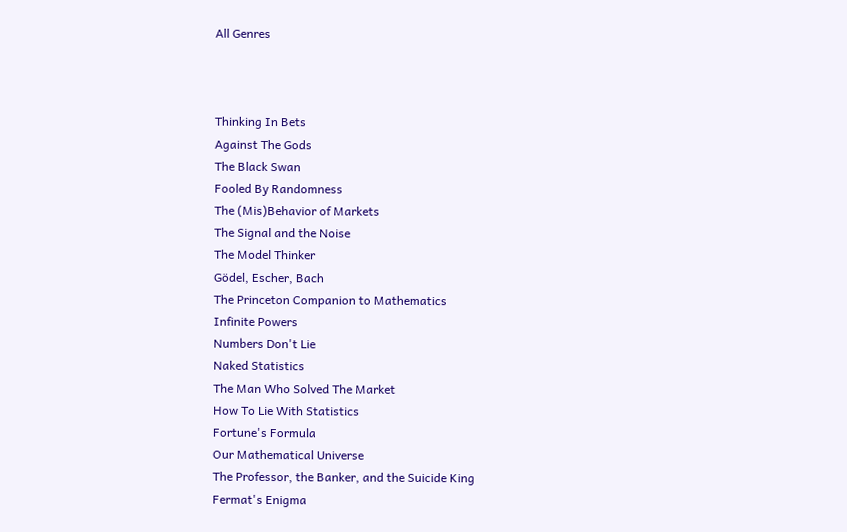All Genres



Thinking In Bets
Against The Gods
The Black Swan
Fooled By Randomness
The (Mis)Behavior of Markets
The Signal and the Noise
The Model Thinker
Gödel, Escher, Bach
The Princeton Companion to Mathematics
Infinite Powers
Numbers Don't Lie
Naked Statistics
The Man Who Solved The Market
How To Lie With Statistics
Fortune's Formula
Our Mathematical Universe
The Professor, the Banker, and the Suicide King
Fermat's Enigma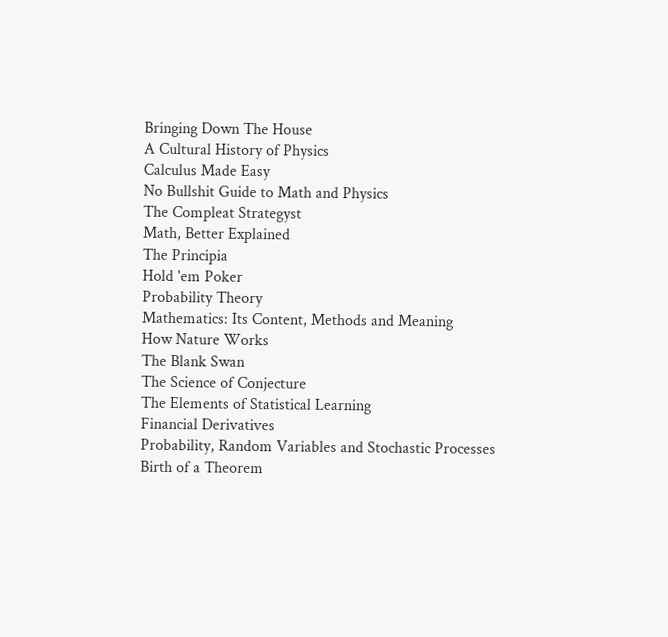Bringing Down The House
A Cultural History of Physics
Calculus Made Easy
No Bullshit Guide to Math and Physics
The Compleat Strategyst
Math, Better Explained
The Principia
Hold 'em Poker
Probability Theory
Mathematics: Its Content, Methods and Meaning
How Nature Works
The Blank Swan
The Science of Conjecture
The Elements of Statistical Learning
Financial Derivatives
Probability, Random Variables and Stochastic Processes
Birth of a Theorem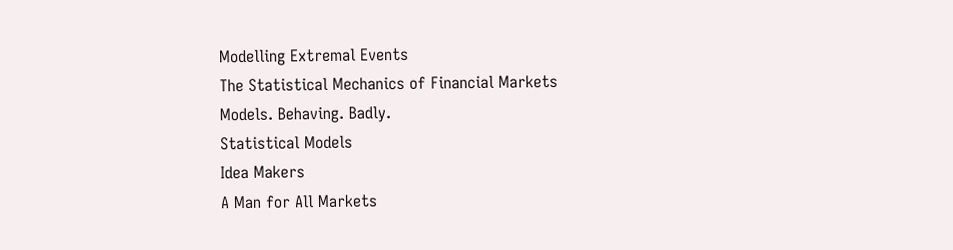Modelling Extremal Events
The Statistical Mechanics of Financial Markets
Models. Behaving. Badly.
Statistical Models
Idea Makers
A Man for All Markets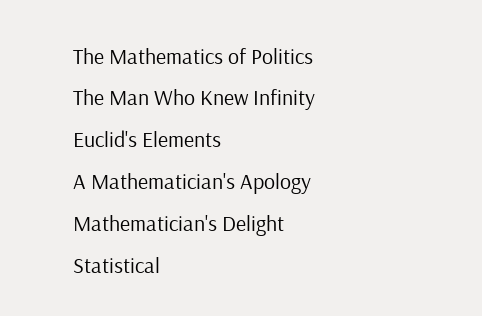The Mathematics of Politics
The Man Who Knew Infinity
Euclid's Elements
A Mathematician's Apology
Mathematician's Delight
Statistical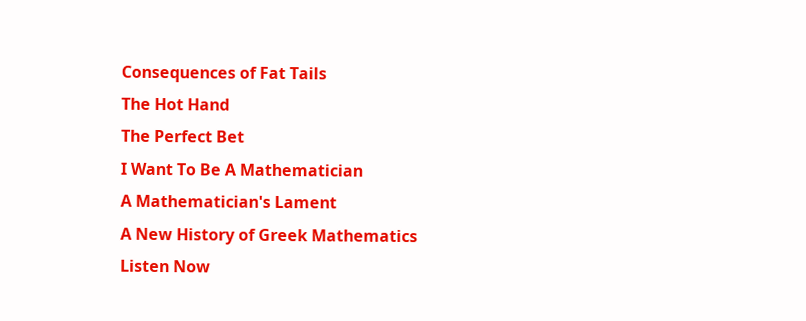Consequences of Fat Tails
The Hot Hand
The Perfect Bet
I Want To Be A Mathematician
A Mathematician's Lament
A New History of Greek Mathematics
Listen Now